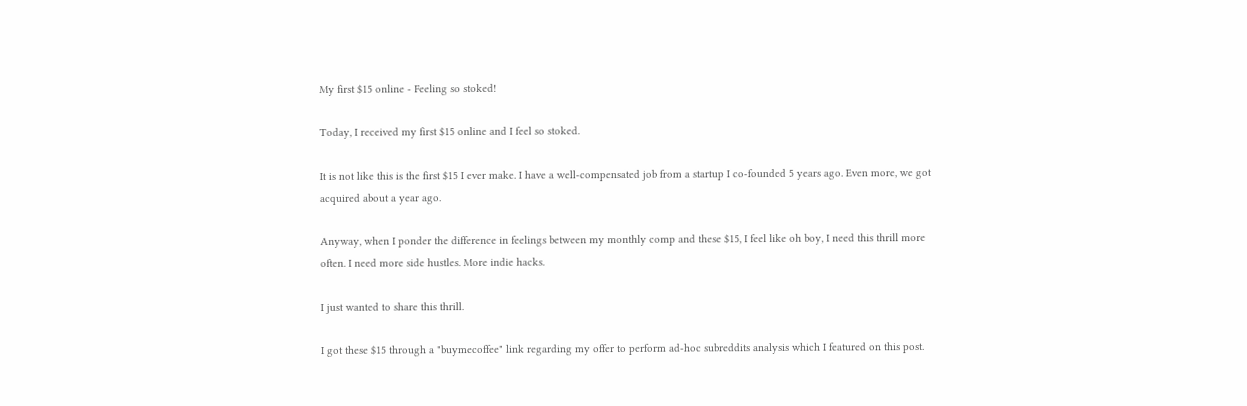My first $15 online - Feeling so stoked!

Today, I received my first $15 online and I feel so stoked.

It is not like this is the first $15 I ever make. I have a well-compensated job from a startup I co-founded 5 years ago. Even more, we got acquired about a year ago.

Anyway, when I ponder the difference in feelings between my monthly comp and these $15, I feel like oh boy, I need this thrill more often. I need more side hustles. More indie hacks.

I just wanted to share this thrill.

I got these $15 through a "buymecoffee" link regarding my offer to perform ad-hoc subreddits analysis which I featured on this post.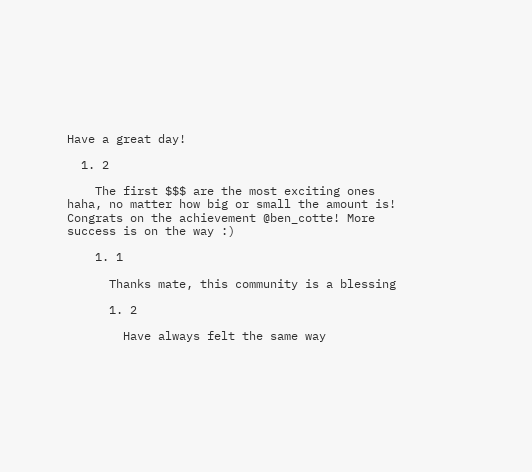Have a great day!

  1. 2

    The first $$$ are the most exciting ones haha, no matter how big or small the amount is! Congrats on the achievement @ben_cotte! More success is on the way :)

    1. 1

      Thanks mate, this community is a blessing

      1. 2

        Have always felt the same way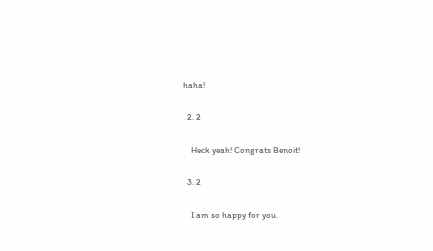haha!

  2. 2

    Heck yeah! Congrats Benoit!

  3. 2

    I am so happy for you.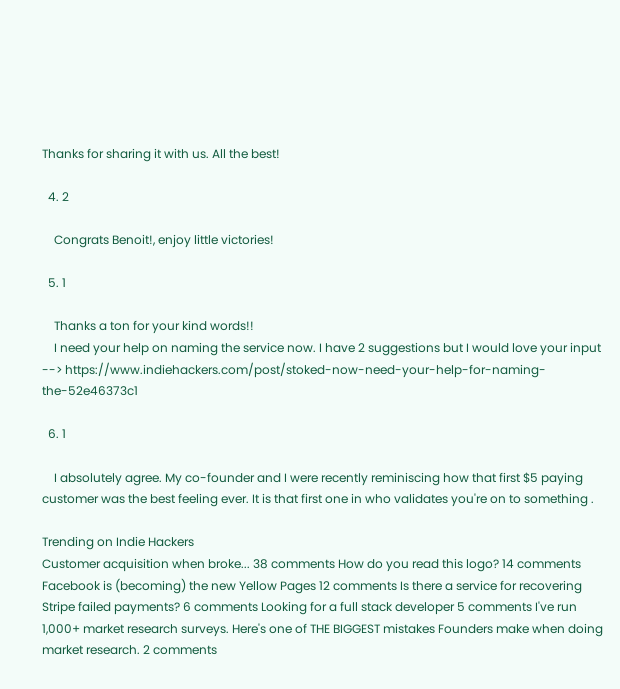Thanks for sharing it with us. All the best!

  4. 2

    Congrats Benoit!, enjoy little victories!

  5. 1

    Thanks a ton for your kind words!!
    I need your help on naming the service now. I have 2 suggestions but I would love your input --> https://www.indiehackers.com/post/stoked-now-need-your-help-for-naming-the-52e46373c1

  6. 1

    I absolutely agree. My co-founder and I were recently reminiscing how that first $5 paying customer was the best feeling ever. It is that first one in who validates you're on to something .

Trending on Indie Hackers
Customer acquisition when broke... 38 comments How do you read this logo? 14 comments Facebook is (becoming) the new Yellow Pages 12 comments Is there a service for recovering Stripe failed payments? 6 comments Looking for a full stack developer 5 comments I've run 1,000+ market research surveys. Here's one of THE BIGGEST mistakes Founders make when doing market research. 2 comments